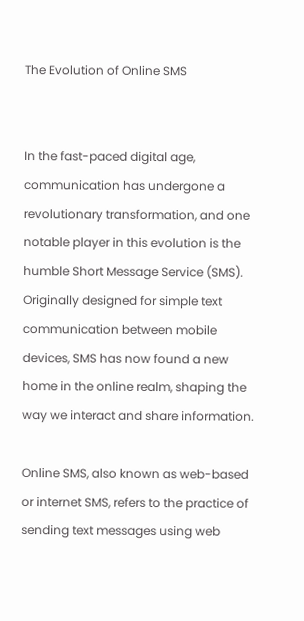The Evolution of Online SMS


In the fast-paced digital age, communication has undergone a revolutionary transformation, and one notable player in this evolution is the humble Short Message Service (SMS). Originally designed for simple text communication between mobile devices, SMS has now found a new home in the online realm, shaping the way we interact and share information.

Online SMS, also known as web-based or internet SMS, refers to the practice of sending text messages using web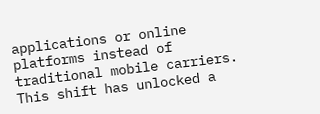applications or online platforms instead of traditional mobile carriers. This shift has unlocked a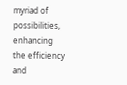myriad of possibilities, enhancing the efficiency and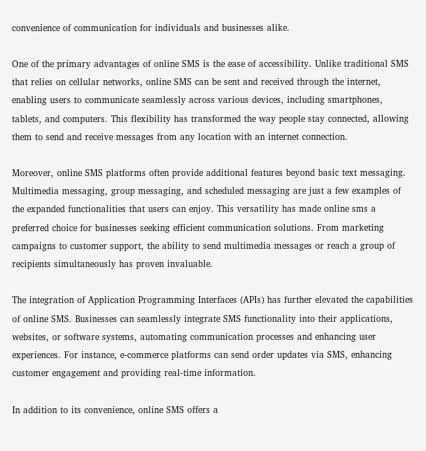convenience of communication for individuals and businesses alike.

One of the primary advantages of online SMS is the ease of accessibility. Unlike traditional SMS that relies on cellular networks, online SMS can be sent and received through the internet, enabling users to communicate seamlessly across various devices, including smartphones, tablets, and computers. This flexibility has transformed the way people stay connected, allowing them to send and receive messages from any location with an internet connection.

Moreover, online SMS platforms often provide additional features beyond basic text messaging. Multimedia messaging, group messaging, and scheduled messaging are just a few examples of the expanded functionalities that users can enjoy. This versatility has made online sms a preferred choice for businesses seeking efficient communication solutions. From marketing campaigns to customer support, the ability to send multimedia messages or reach a group of recipients simultaneously has proven invaluable.

The integration of Application Programming Interfaces (APIs) has further elevated the capabilities of online SMS. Businesses can seamlessly integrate SMS functionality into their applications, websites, or software systems, automating communication processes and enhancing user experiences. For instance, e-commerce platforms can send order updates via SMS, enhancing customer engagement and providing real-time information.

In addition to its convenience, online SMS offers a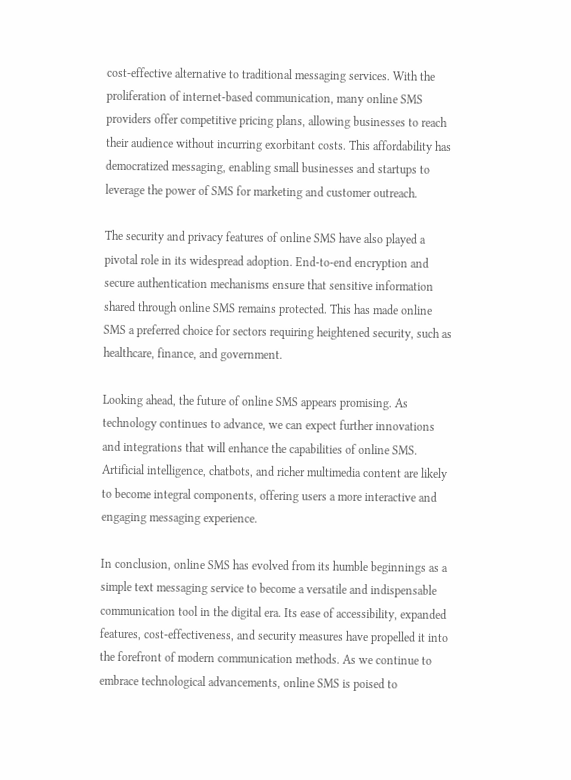cost-effective alternative to traditional messaging services. With the proliferation of internet-based communication, many online SMS providers offer competitive pricing plans, allowing businesses to reach their audience without incurring exorbitant costs. This affordability has democratized messaging, enabling small businesses and startups to leverage the power of SMS for marketing and customer outreach.

The security and privacy features of online SMS have also played a pivotal role in its widespread adoption. End-to-end encryption and secure authentication mechanisms ensure that sensitive information shared through online SMS remains protected. This has made online SMS a preferred choice for sectors requiring heightened security, such as healthcare, finance, and government.

Looking ahead, the future of online SMS appears promising. As technology continues to advance, we can expect further innovations and integrations that will enhance the capabilities of online SMS. Artificial intelligence, chatbots, and richer multimedia content are likely to become integral components, offering users a more interactive and engaging messaging experience.

In conclusion, online SMS has evolved from its humble beginnings as a simple text messaging service to become a versatile and indispensable communication tool in the digital era. Its ease of accessibility, expanded features, cost-effectiveness, and security measures have propelled it into the forefront of modern communication methods. As we continue to embrace technological advancements, online SMS is poised to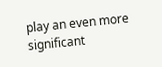play an even more significant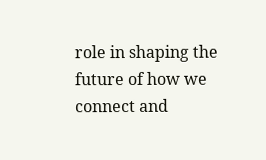role in shaping the future of how we connect and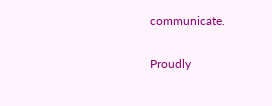communicate.

Proudly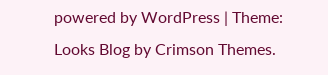powered by WordPress | Theme: Looks Blog by Crimson Themes.